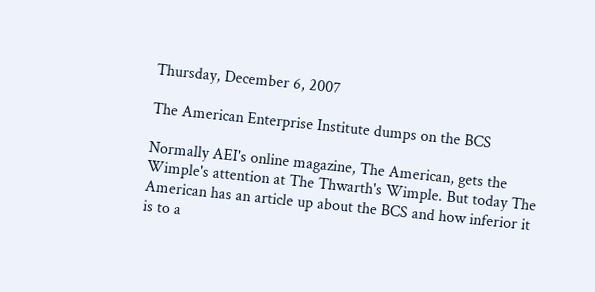Thursday, December 6, 2007

The American Enterprise Institute dumps on the BCS

Normally AEI's online magazine, The American, gets the Wimple's attention at The Thwarth's Wimple. But today The American has an article up about the BCS and how inferior it is to a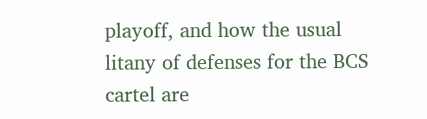playoff, and how the usual litany of defenses for the BCS cartel are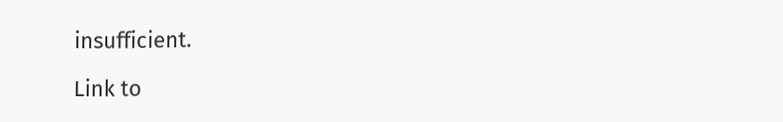insufficient.

Link to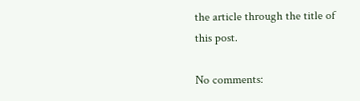the article through the title of this post.

No comments: